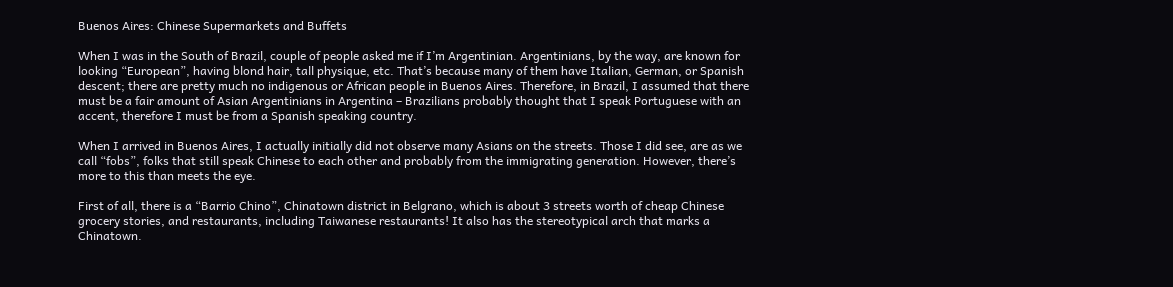Buenos Aires: Chinese Supermarkets and Buffets

When I was in the South of Brazil, couple of people asked me if I’m Argentinian. Argentinians, by the way, are known for looking “European”, having blond hair, tall physique, etc. That’s because many of them have Italian, German, or Spanish descent; there are pretty much no indigenous or African people in Buenos Aires. Therefore, in Brazil, I assumed that there must be a fair amount of Asian Argentinians in Argentina – Brazilians probably thought that I speak Portuguese with an accent, therefore I must be from a Spanish speaking country.

When I arrived in Buenos Aires, I actually initially did not observe many Asians on the streets. Those I did see, are as we call “fobs”, folks that still speak Chinese to each other and probably from the immigrating generation. However, there’s more to this than meets the eye.

First of all, there is a “Barrio Chino”, Chinatown district in Belgrano, which is about 3 streets worth of cheap Chinese grocery stories, and restaurants, including Taiwanese restaurants! It also has the stereotypical arch that marks a Chinatown.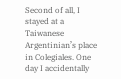Second of all, I stayed at a Taiwanese Argentinian’s place in Colegiales. One day I accidentally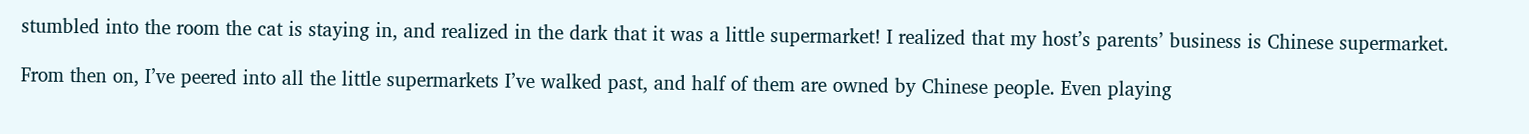stumbled into the room the cat is staying in, and realized in the dark that it was a little supermarket! I realized that my host’s parents’ business is Chinese supermarket.

From then on, I’ve peered into all the little supermarkets I’ve walked past, and half of them are owned by Chinese people. Even playing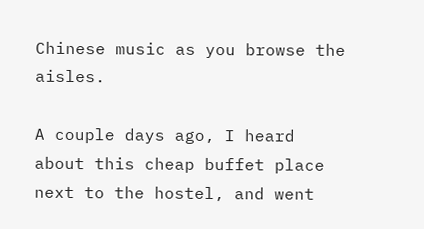Chinese music as you browse the aisles.

A couple days ago, I heard about this cheap buffet place next to the hostel, and went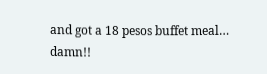and got a 18 pesos buffet meal… damn!!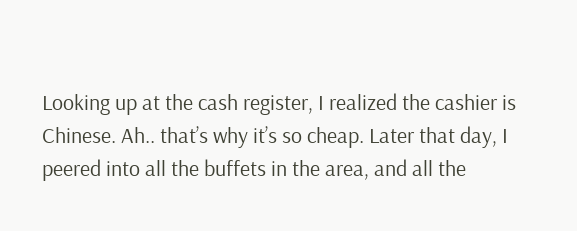Looking up at the cash register, I realized the cashier is Chinese. Ah.. that’s why it’s so cheap. Later that day, I peered into all the buffets in the area, and all the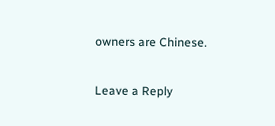owners are Chinese.

Leave a Reply